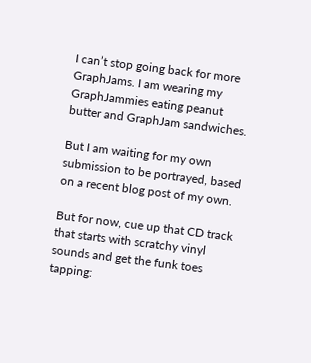I can’t stop going back for more GraphJams. I am wearing my GraphJammies eating peanut butter and GraphJam sandwiches.

But I am waiting for my own submission to be portrayed, based on a recent blog post of my own.

But for now, cue up that CD track that starts with scratchy vinyl sounds and get the funk toes tapping: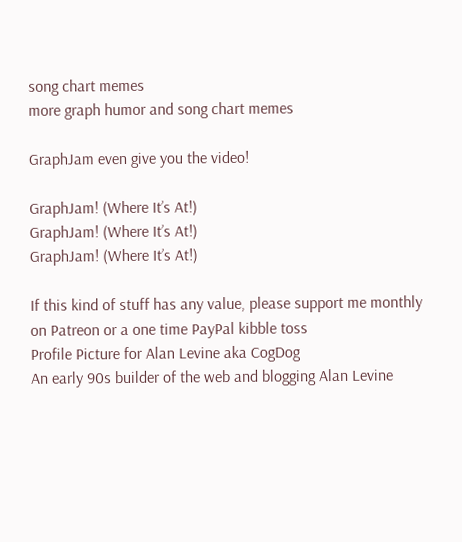song chart memes
more graph humor and song chart memes

GraphJam even give you the video!

GraphJam! (Where It’s At!)
GraphJam! (Where It’s At!)
GraphJam! (Where It’s At!)

If this kind of stuff has any value, please support me monthly on Patreon or a one time PayPal kibble toss
Profile Picture for Alan Levine aka CogDog
An early 90s builder of the web and blogging Alan Levine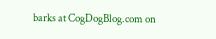barks at CogDogBlog.com on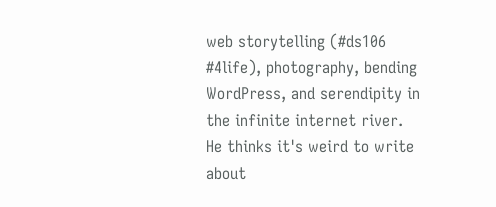web storytelling (#ds106 #4life), photography, bending WordPress, and serendipity in the infinite internet river. He thinks it's weird to write about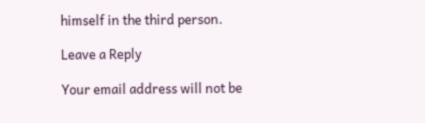himself in the third person.

Leave a Reply

Your email address will not be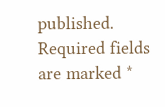published. Required fields are marked *